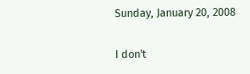Sunday, January 20, 2008

I don't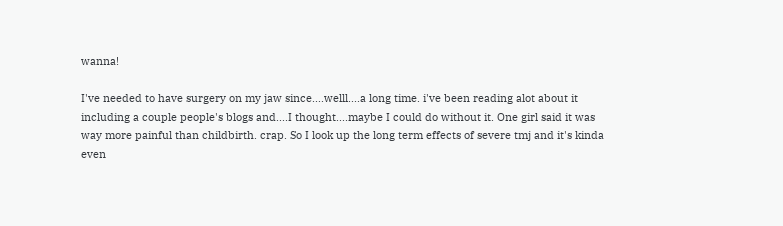wanna!

I've needed to have surgery on my jaw since....welll....a long time. i've been reading alot about it including a couple people's blogs and....I thought....maybe I could do without it. One girl said it was way more painful than childbirth. crap. So I look up the long term effects of severe tmj and it's kinda even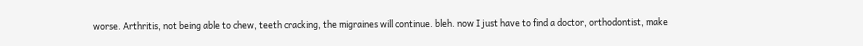worse. Arthritis, not being able to chew, teeth cracking, the migraines will continue. bleh. now I just have to find a doctor, orthodontist, make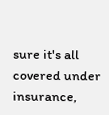sure it's all covered under insurance,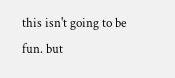this isn't going to be fun. but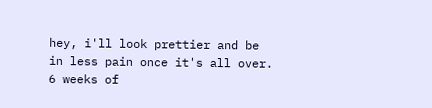hey, i'll look prettier and be in less pain once it's all over. 6 weeks of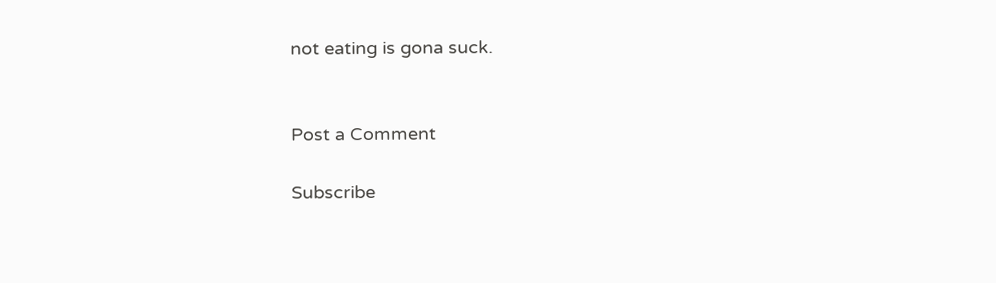not eating is gona suck.


Post a Comment

Subscribe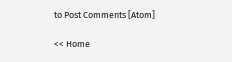to Post Comments [Atom]

<< Home